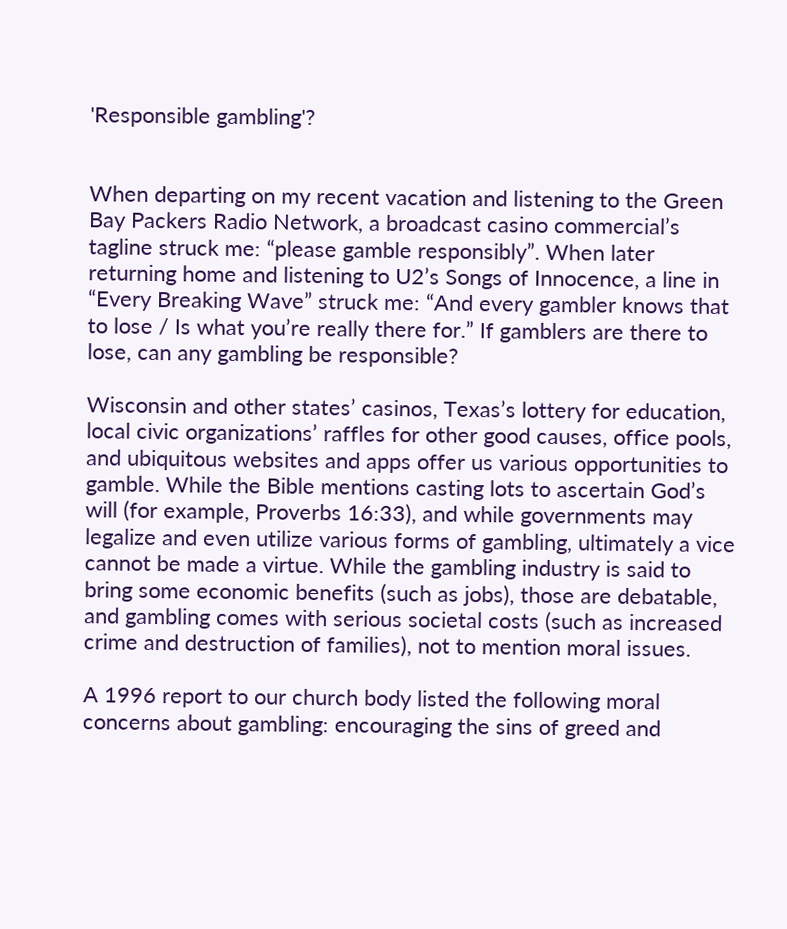'Responsible gambling'?


When departing on my recent vacation and listening to the Green Bay Packers Radio Network, a broadcast casino commercial’s tagline struck me: “please gamble responsibly”. When later returning home and listening to U2’s Songs of Innocence, a line in “Every Breaking Wave” struck me: “And every gambler knows that to lose / Is what you’re really there for.” If gamblers are there to lose, can any gambling be responsible?

Wisconsin and other states’ casinos, Texas’s lottery for education, local civic organizations’ raffles for other good causes, office pools, and ubiquitous websites and apps offer us various opportunities to gamble. While the Bible mentions casting lots to ascertain God’s will (for example, Proverbs 16:33), and while governments may legalize and even utilize various forms of gambling, ultimately a vice cannot be made a virtue. While the gambling industry is said to bring some economic benefits (such as jobs), those are debatable, and gambling comes with serious societal costs (such as increased crime and destruction of families), not to mention moral issues.

A 1996 report to our church body listed the following moral concerns about gambling: encouraging the sins of greed and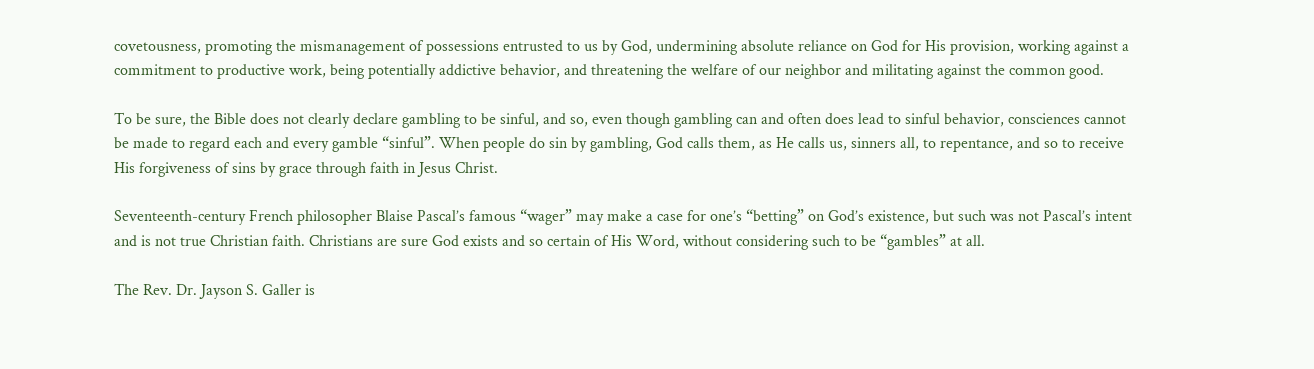covetousness, promoting the mismanagement of possessions entrusted to us by God, undermining absolute reliance on God for His provision, working against a commitment to productive work, being potentially addictive behavior, and threatening the welfare of our neighbor and militating against the common good.

To be sure, the Bible does not clearly declare gambling to be sinful, and so, even though gambling can and often does lead to sinful behavior, consciences cannot be made to regard each and every gamble “sinful”. When people do sin by gambling, God calls them, as He calls us, sinners all, to repentance, and so to receive His forgiveness of sins by grace through faith in Jesus Christ.

Seventeenth-century French philosopher Blaise Pascal’s famous “wager” may make a case for one’s “betting” on God’s existence, but such was not Pascal’s intent and is not true Christian faith. Christians are sure God exists and so certain of His Word, without considering such to be “gambles” at all.

The Rev. Dr. Jayson S. Galler is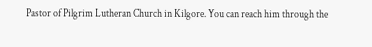Pastor of Pilgrim Lutheran Church in Kilgore. You can reach him through the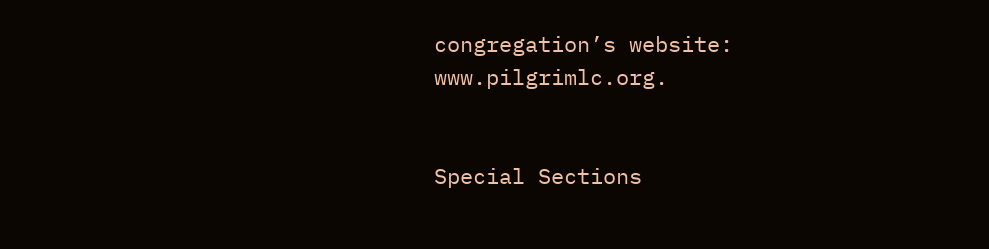congregation’s website: www.pilgrimlc.org.


Special Sections